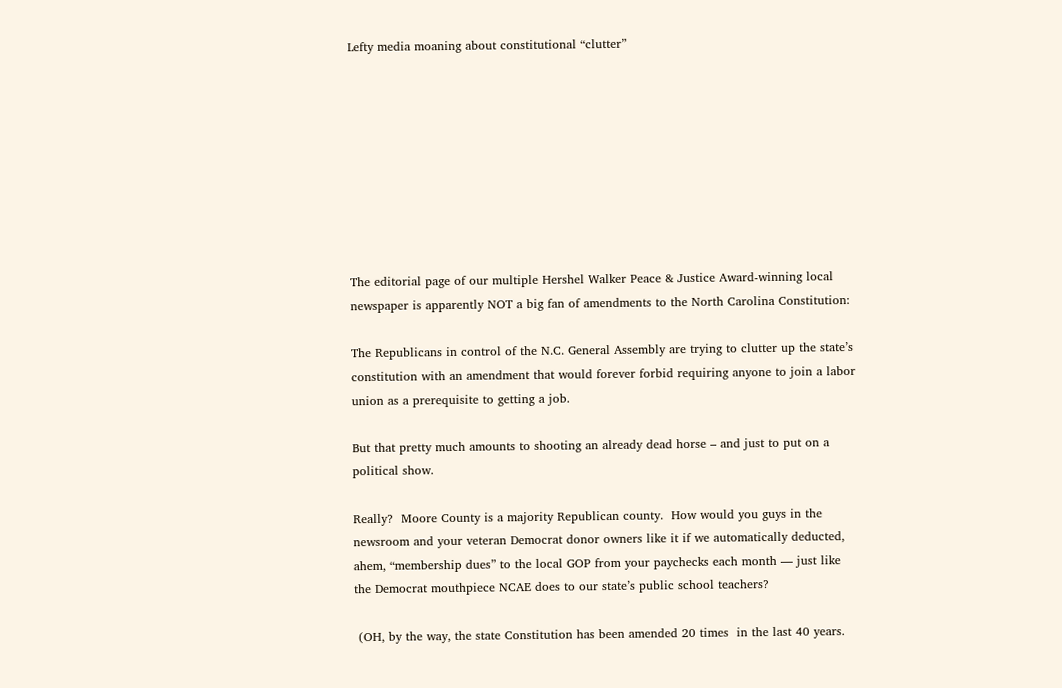Lefty media moaning about constitutional “clutter”









The editorial page of our multiple Hershel Walker Peace & Justice Award-winning local newspaper is apparently NOT a big fan of amendments to the North Carolina Constitution:

The Republicans in control of the N.C. General Assembly are trying to clutter up the state’s constitution with an amendment that would forever forbid requiring anyone to join a labor union as a prerequisite to getting a job.

But that pretty much amounts to shooting an already dead horse – and just to put on a political show.

Really?  Moore County is a majority Republican county.  How would you guys in the newsroom and your veteran Democrat donor owners like it if we automatically deducted, ahem, “membership dues” to the local GOP from your paychecks each month — just like the Democrat mouthpiece NCAE does to our state’s public school teachers?

 (OH, by the way, the state Constitution has been amended 20 times  in the last 40 years.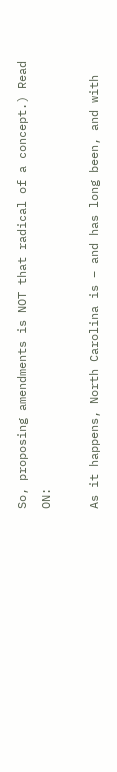So, proposing amendments is NOT that radical of a concept.) Read ON:

As it happens, North Carolina is – and has long been, and with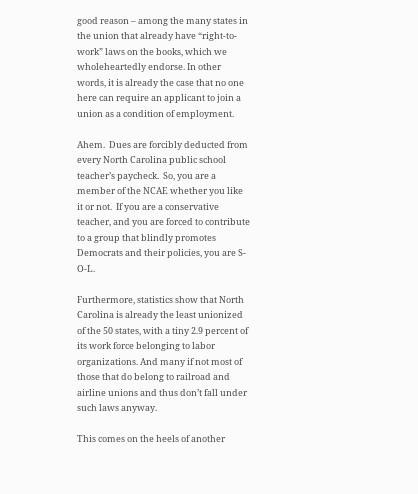good reason – among the many states in the union that already have “right-to-work” laws on the books, which we wholeheartedly endorse. In other words, it is already the case that no one here can require an applicant to join a union as a condition of employment.

Ahem.  Dues are forcibly deducted from every North Carolina public school teacher’s paycheck.  So, you are a member of the NCAE whether you like it or not.  If you are a conservative teacher, and you are forced to contribute to a group that blindly promotes Democrats and their policies, you are S-O-L.

Furthermore, statistics show that North Carolina is already the least unionized of the 50 states, with a tiny 2.9 percent of its work force belonging to labor organizations. And many if not most of those that do belong to railroad and airline unions and thus don’t fall under such laws anyway.

This comes on the heels of another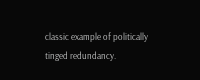classic example of politically tinged redundancy.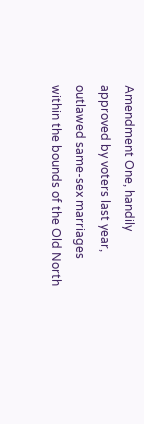Amendment One, handily approved by voters last year, outlawed same-sex marriages within the bounds of the Old North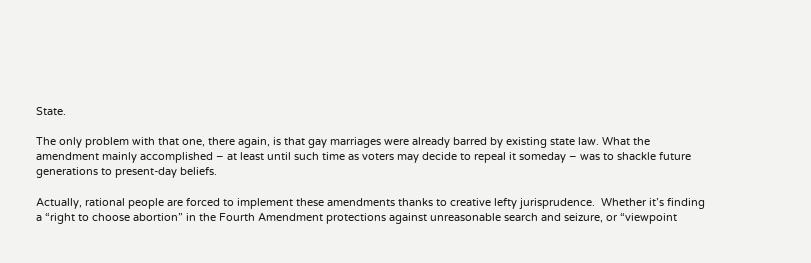State.

The only problem with that one, there again, is that gay marriages were already barred by existing state law. What the amendment mainly accomplished – at least until such time as voters may decide to repeal it someday – was to shackle future generations to present-day beliefs.

Actually, rational people are forced to implement these amendments thanks to creative lefty jurisprudence.  Whether it’s finding a “right to choose abortion” in the Fourth Amendment protections against unreasonable search and seizure, or “viewpoint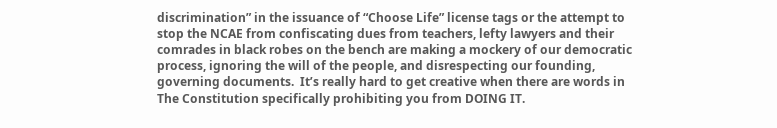discrimination” in the issuance of “Choose Life” license tags or the attempt to stop the NCAE from confiscating dues from teachers, lefty lawyers and their comrades in black robes on the bench are making a mockery of our democratic process, ignoring the will of the people, and disrespecting our founding, governing documents.  It’s really hard to get creative when there are words in The Constitution specifically prohibiting you from DOING IT.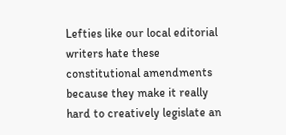Lefties like our local editorial writers hate these constitutional amendments because they make it really hard to creatively legislate an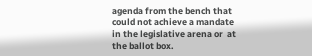agenda from the bench that could not achieve a mandate  in the legislative arena or  at the ballot box.